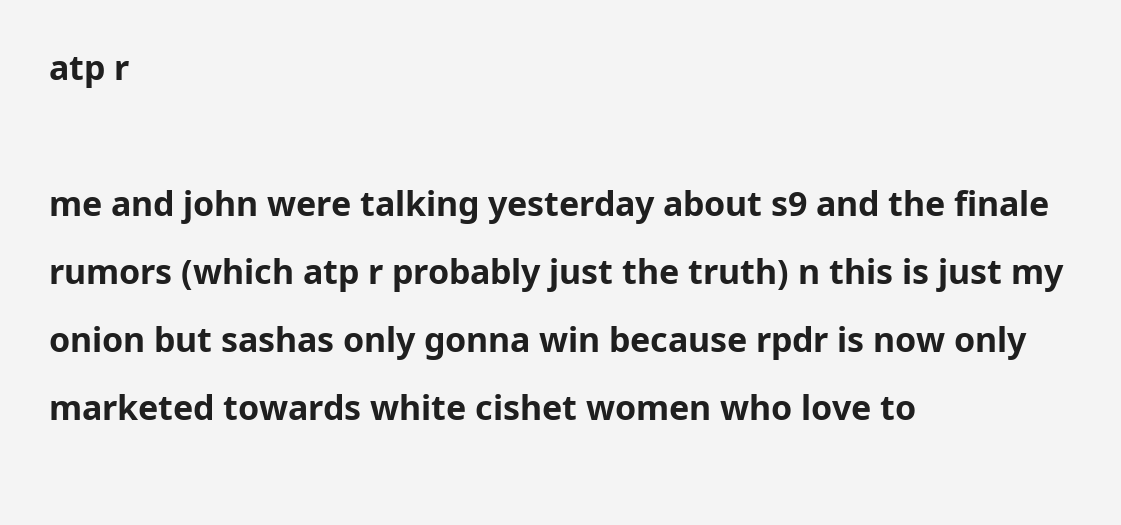atp r

me and john were talking yesterday about s9 and the finale rumors (which atp r probably just the truth) n this is just my onion but sashas only gonna win because rpdr is now only marketed towards white cishet women who love to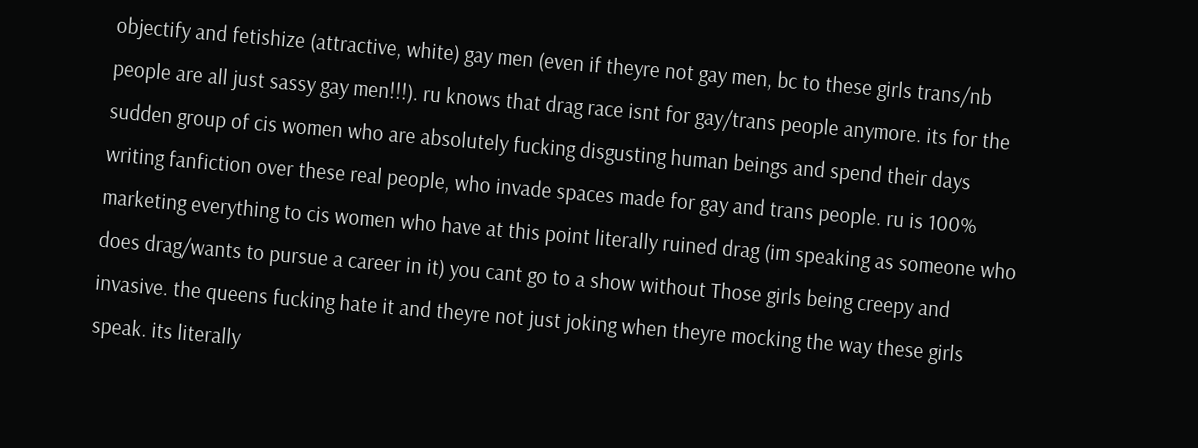objectify and fetishize (attractive, white) gay men (even if theyre not gay men, bc to these girls trans/nb people are all just sassy gay men!!!). ru knows that drag race isnt for gay/trans people anymore. its for the sudden group of cis women who are absolutely fucking disgusting human beings and spend their days writing fanfiction over these real people, who invade spaces made for gay and trans people. ru is 100% marketing everything to cis women who have at this point literally ruined drag (im speaking as someone who does drag/wants to pursue a career in it) you cant go to a show without Those girls being creepy and invasive. the queens fucking hate it and theyre not just joking when theyre mocking the way these girls speak. its literally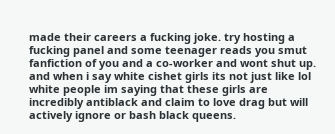made their careers a fucking joke. try hosting a fucking panel and some teenager reads you smut fanfiction of you and a co-worker and wont shut up. and when i say white cishet girls its not just like lol white people im saying that these girls are incredibly antiblack and claim to love drag but will actively ignore or bash black queens.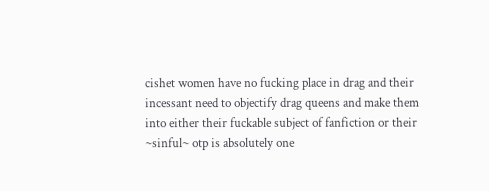cishet women have no fucking place in drag and their incessant need to objectify drag queens and make them into either their fuckable subject of fanfiction or their ~sinful~ otp is absolutely one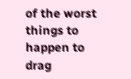of the worst things to happen to drag